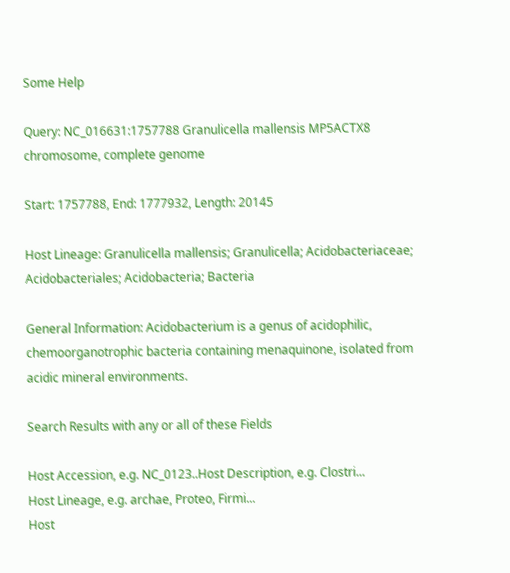Some Help

Query: NC_016631:1757788 Granulicella mallensis MP5ACTX8 chromosome, complete genome

Start: 1757788, End: 1777932, Length: 20145

Host Lineage: Granulicella mallensis; Granulicella; Acidobacteriaceae; Acidobacteriales; Acidobacteria; Bacteria

General Information: Acidobacterium is a genus of acidophilic, chemoorganotrophic bacteria containing menaquinone, isolated from acidic mineral environments.

Search Results with any or all of these Fields

Host Accession, e.g. NC_0123..Host Description, e.g. Clostri...
Host Lineage, e.g. archae, Proteo, Firmi...
Host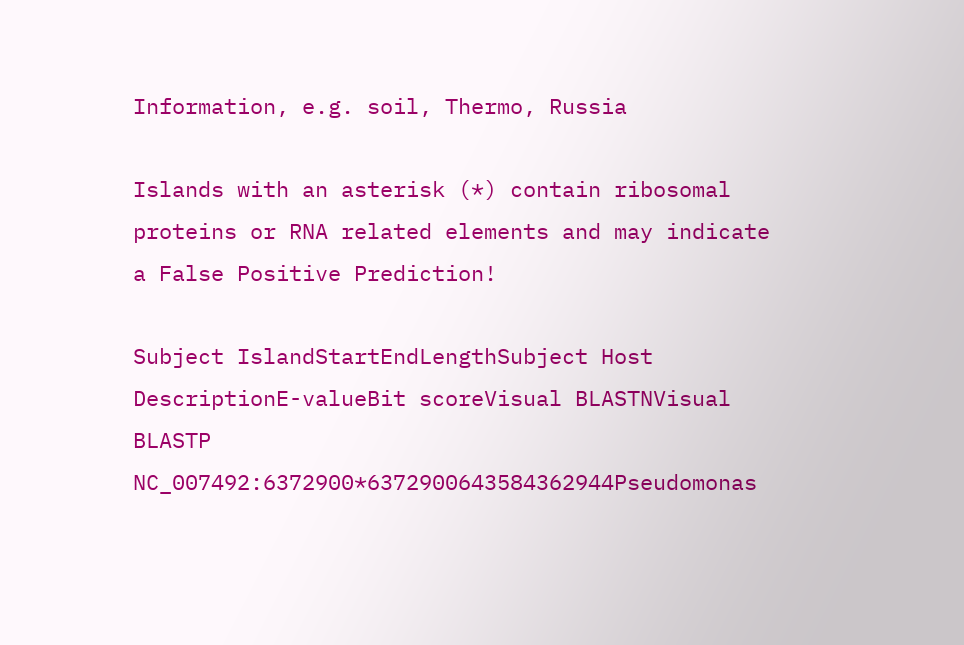Information, e.g. soil, Thermo, Russia

Islands with an asterisk (*) contain ribosomal proteins or RNA related elements and may indicate a False Positive Prediction!

Subject IslandStartEndLengthSubject Host DescriptionE-valueBit scoreVisual BLASTNVisual BLASTP
NC_007492:6372900*6372900643584362944Pseudomonas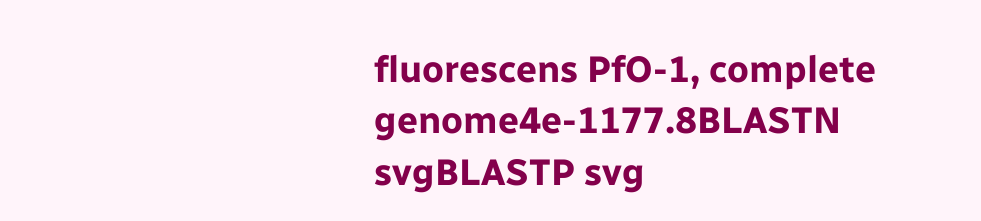fluorescens PfO-1, complete genome4e-1177.8BLASTN svgBLASTP svg